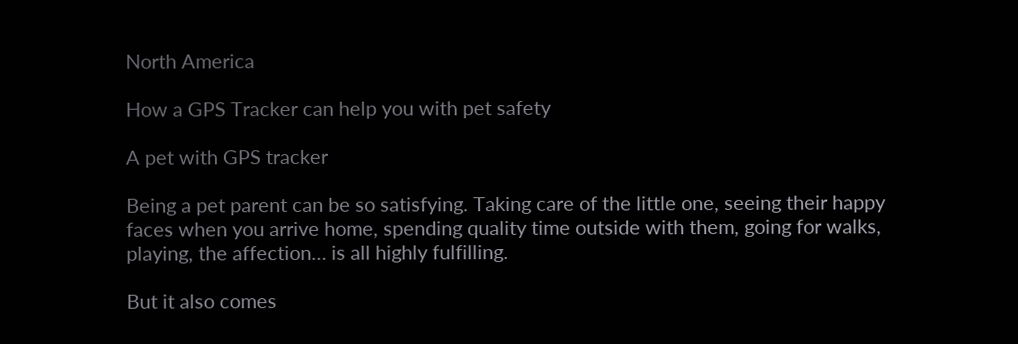North America

How a GPS Tracker can help you with pet safety

A pet with GPS tracker

Being a pet parent can be so satisfying. Taking care of the little one, seeing their happy faces when you arrive home, spending quality time outside with them, going for walks, playing, the affection… is all highly fulfilling.

But it also comes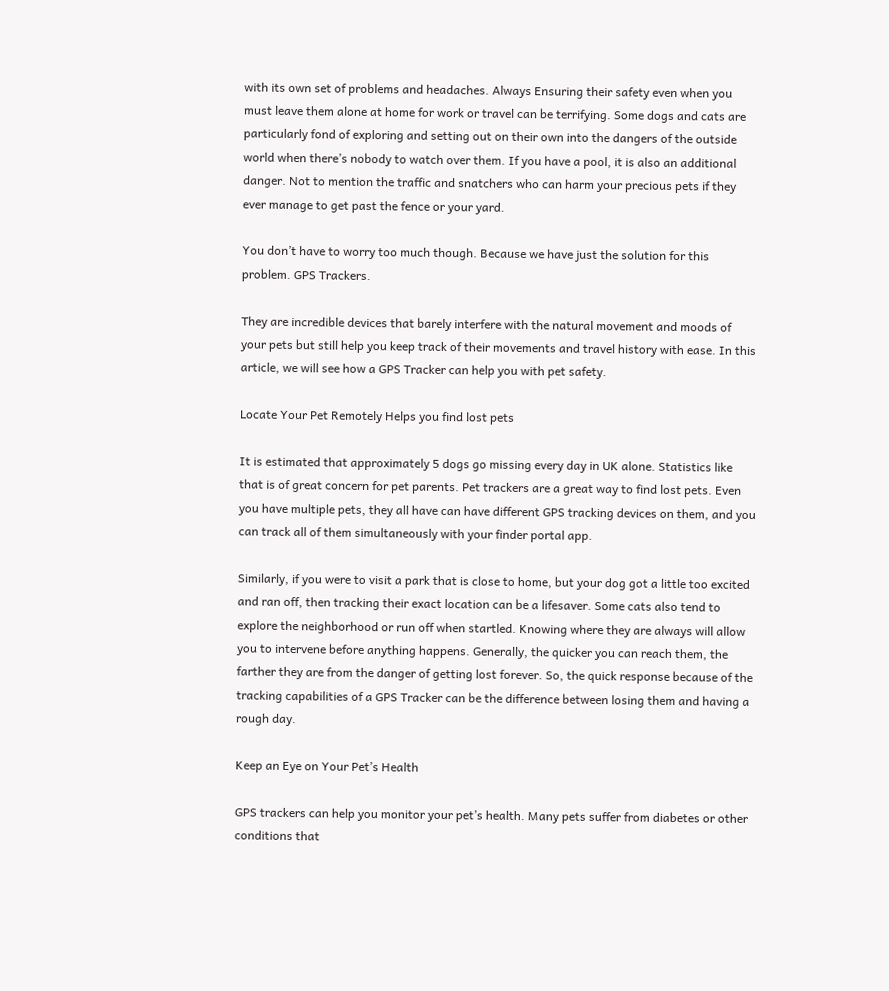with its own set of problems and headaches. Always Ensuring their safety even when you must leave them alone at home for work or travel can be terrifying. Some dogs and cats are particularly fond of exploring and setting out on their own into the dangers of the outside world when there’s nobody to watch over them. If you have a pool, it is also an additional danger. Not to mention the traffic and snatchers who can harm your precious pets if they ever manage to get past the fence or your yard.

You don’t have to worry too much though. Because we have just the solution for this problem. GPS Trackers.

They are incredible devices that barely interfere with the natural movement and moods of your pets but still help you keep track of their movements and travel history with ease. In this article, we will see how a GPS Tracker can help you with pet safety.

Locate Your Pet Remotely Helps you find lost pets

It is estimated that approximately 5 dogs go missing every day in UK alone. Statistics like that is of great concern for pet parents. Pet trackers are a great way to find lost pets. Even you have multiple pets, they all have can have different GPS tracking devices on them, and you can track all of them simultaneously with your finder portal app.

Similarly, if you were to visit a park that is close to home, but your dog got a little too excited and ran off, then tracking their exact location can be a lifesaver. Some cats also tend to explore the neighborhood or run off when startled. Knowing where they are always will allow you to intervene before anything happens. Generally, the quicker you can reach them, the farther they are from the danger of getting lost forever. So, the quick response because of the tracking capabilities of a GPS Tracker can be the difference between losing them and having a rough day.

Keep an Eye on Your Pet’s Health

GPS trackers can help you monitor your pet’s health. Many pets suffer from diabetes or other conditions that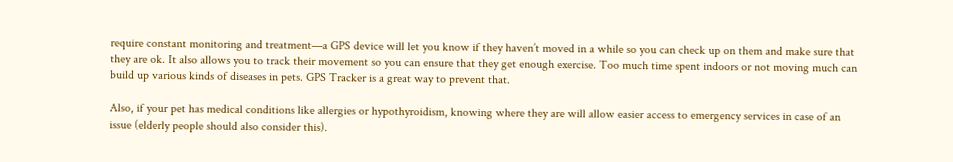require constant monitoring and treatment—a GPS device will let you know if they haven’t moved in a while so you can check up on them and make sure that they are ok. It also allows you to track their movement so you can ensure that they get enough exercise. Too much time spent indoors or not moving much can build up various kinds of diseases in pets. GPS Tracker is a great way to prevent that.

Also, if your pet has medical conditions like allergies or hypothyroidism, knowing where they are will allow easier access to emergency services in case of an issue (elderly people should also consider this).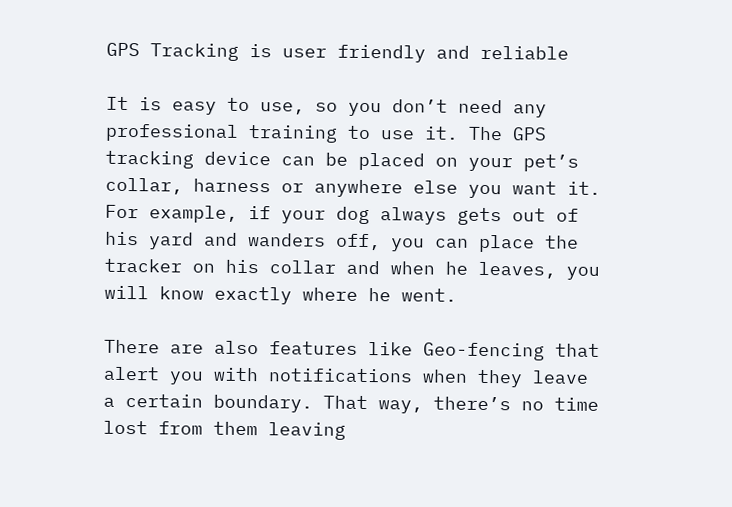GPS Tracking is user friendly and reliable

It is easy to use, so you don’t need any professional training to use it. The GPS tracking device can be placed on your pet’s collar, harness or anywhere else you want it. For example, if your dog always gets out of his yard and wanders off, you can place the tracker on his collar and when he leaves, you will know exactly where he went.

There are also features like Geo-fencing that alert you with notifications when they leave a certain boundary. That way, there’s no time lost from them leaving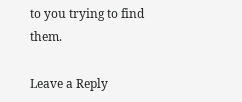to you trying to find them.

Leave a Reply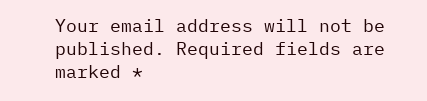Your email address will not be published. Required fields are marked *